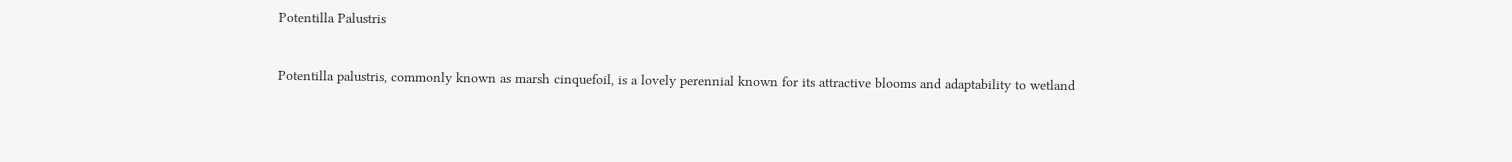Potentilla Palustris


Potentilla palustris, commonly known as marsh cinquefoil, is a lovely perennial known for its attractive blooms and adaptability to wetland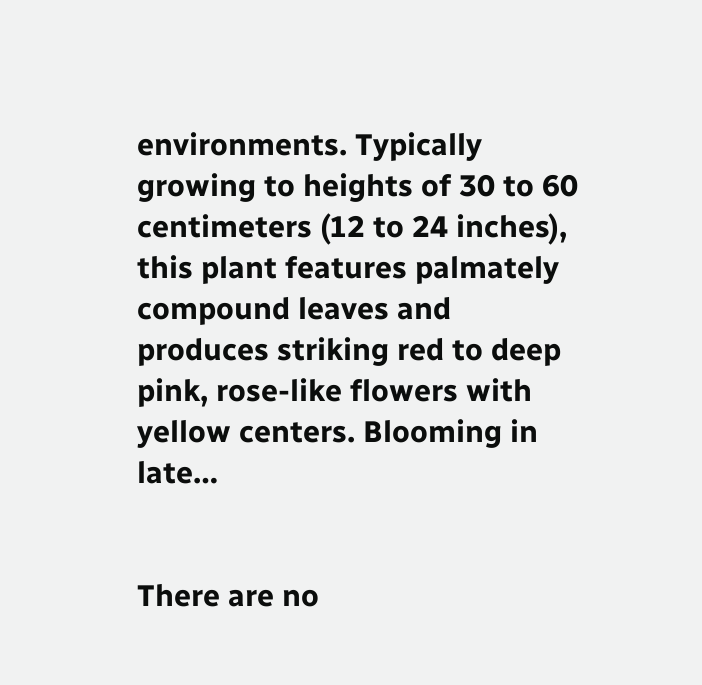environments. Typically growing to heights of 30 to 60 centimeters (12 to 24 inches), this plant features palmately compound leaves and produces striking red to deep pink, rose-like flowers with yellow centers. Blooming in late…


There are no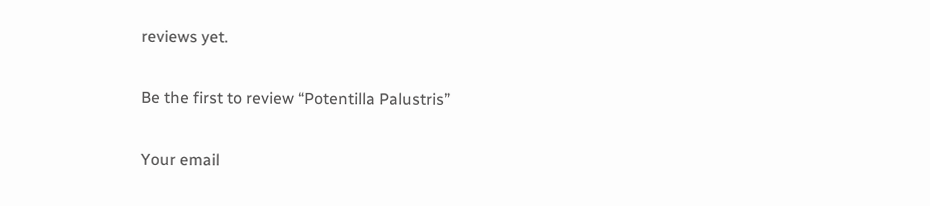reviews yet.

Be the first to review “Potentilla Palustris”

Your email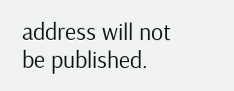address will not be published.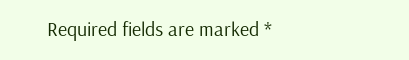Required fields are marked *